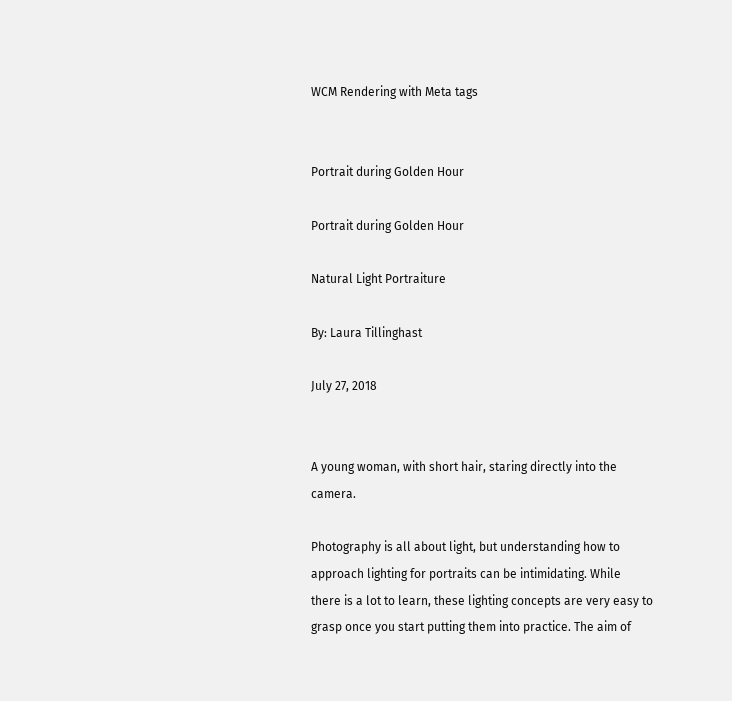WCM Rendering with Meta tags


Portrait during Golden Hour

Portrait during Golden Hour

Natural Light Portraiture

By: Laura Tillinghast

July 27, 2018


A young woman, with short hair, staring directly into the camera.

Photography is all about light, but understanding how to approach lighting for portraits can be intimidating. While there is a lot to learn, these lighting concepts are very easy to grasp once you start putting them into practice. The aim of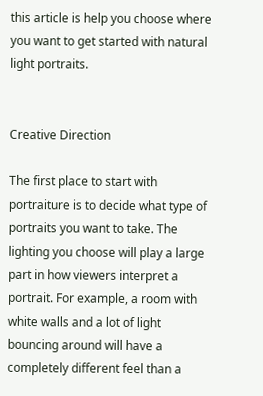this article is help you choose where you want to get started with natural light portraits.


Creative Direction

The first place to start with portraiture is to decide what type of portraits you want to take. The lighting you choose will play a large part in how viewers interpret a portrait. For example, a room with white walls and a lot of light bouncing around will have a completely different feel than a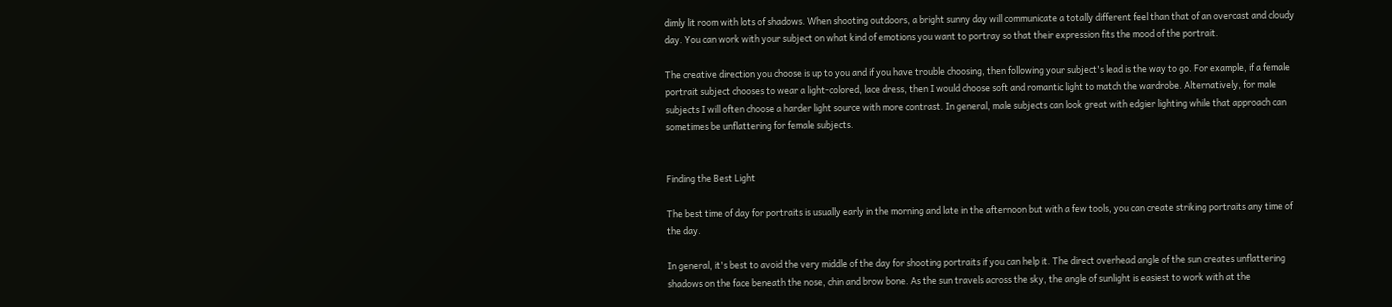dimly lit room with lots of shadows. When shooting outdoors, a bright sunny day will communicate a totally different feel than that of an overcast and cloudy day. You can work with your subject on what kind of emotions you want to portray so that their expression fits the mood of the portrait.

The creative direction you choose is up to you and if you have trouble choosing, then following your subject's lead is the way to go. For example, if a female portrait subject chooses to wear a light-colored, lace dress, then I would choose soft and romantic light to match the wardrobe. Alternatively, for male subjects I will often choose a harder light source with more contrast. In general, male subjects can look great with edgier lighting while that approach can sometimes be unflattering for female subjects.


Finding the Best Light

The best time of day for portraits is usually early in the morning and late in the afternoon but with a few tools, you can create striking portraits any time of the day.

In general, it's best to avoid the very middle of the day for shooting portraits if you can help it. The direct overhead angle of the sun creates unflattering shadows on the face beneath the nose, chin and brow bone. As the sun travels across the sky, the angle of sunlight is easiest to work with at the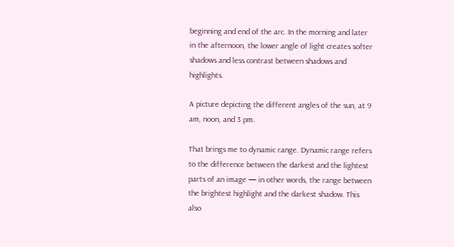beginning and end of the arc. In the morning and later in the afternoon, the lower angle of light creates softer shadows and less contrast between shadows and highlights.

A picture depicting the different angles of the sun, at 9 am, noon, and 3 pm.

That brings me to dynamic range. Dynamic range refers to the difference between the darkest and the lightest parts of an image — in other words, the range between the brightest highlight and the darkest shadow. This also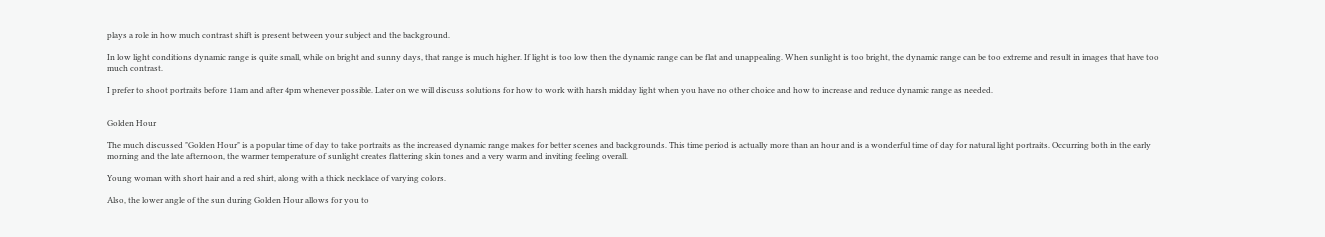plays a role in how much contrast shift is present between your subject and the background.

In low light conditions dynamic range is quite small, while on bright and sunny days, that range is much higher. If light is too low then the dynamic range can be flat and unappealing. When sunlight is too bright, the dynamic range can be too extreme and result in images that have too much contrast.

I prefer to shoot portraits before 11am and after 4pm whenever possible. Later on we will discuss solutions for how to work with harsh midday light when you have no other choice and how to increase and reduce dynamic range as needed.


Golden Hour

The much discussed "Golden Hour" is a popular time of day to take portraits as the increased dynamic range makes for better scenes and backgrounds. This time period is actually more than an hour and is a wonderful time of day for natural light portraits. Occurring both in the early morning and the late afternoon, the warmer temperature of sunlight creates flattering skin tones and a very warm and inviting feeling overall.

Young woman with short hair and a red shirt, along with a thick necklace of varying colors.

Also, the lower angle of the sun during Golden Hour allows for you to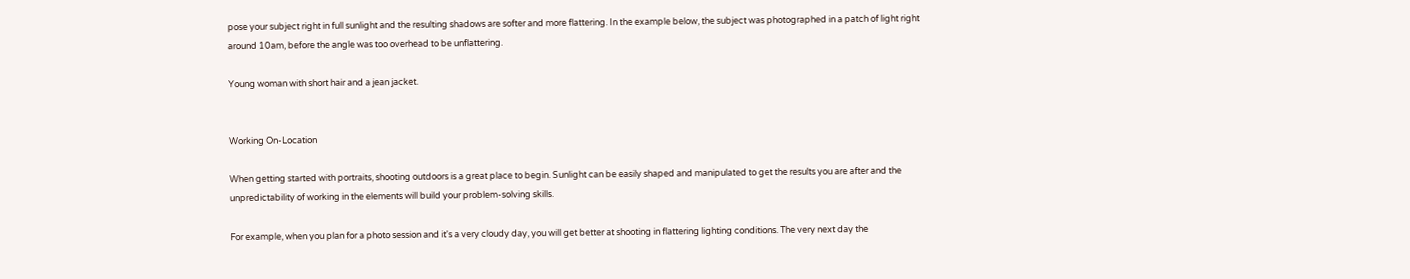pose your subject right in full sunlight and the resulting shadows are softer and more flattering. In the example below, the subject was photographed in a patch of light right around 10am, before the angle was too overhead to be unflattering.

Young woman with short hair and a jean jacket.


Working On-Location

When getting started with portraits, shooting outdoors is a great place to begin. Sunlight can be easily shaped and manipulated to get the results you are after and the unpredictability of working in the elements will build your problem-solving skills.

For example, when you plan for a photo session and it's a very cloudy day, you will get better at shooting in flattering lighting conditions. The very next day the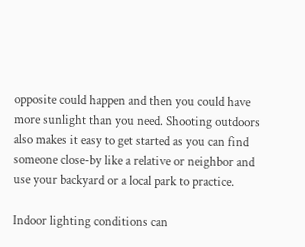opposite could happen and then you could have more sunlight than you need. Shooting outdoors also makes it easy to get started as you can find someone close-by like a relative or neighbor and use your backyard or a local park to practice.

Indoor lighting conditions can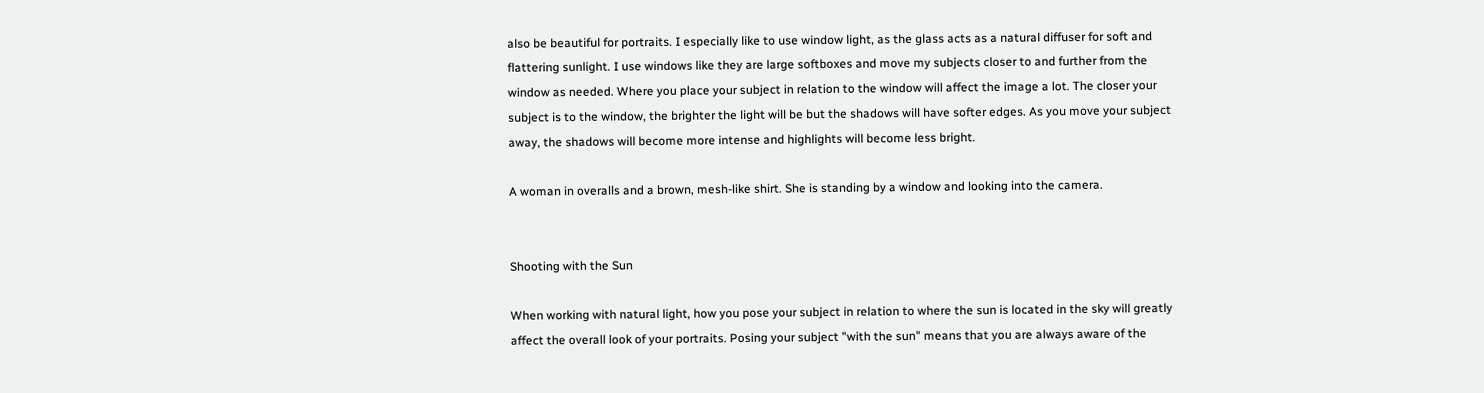also be beautiful for portraits. I especially like to use window light, as the glass acts as a natural diffuser for soft and flattering sunlight. I use windows like they are large softboxes and move my subjects closer to and further from the window as needed. Where you place your subject in relation to the window will affect the image a lot. The closer your subject is to the window, the brighter the light will be but the shadows will have softer edges. As you move your subject away, the shadows will become more intense and highlights will become less bright.

A woman in overalls and a brown, mesh-like shirt. She is standing by a window and looking into the camera.


Shooting with the Sun

When working with natural light, how you pose your subject in relation to where the sun is located in the sky will greatly affect the overall look of your portraits. Posing your subject "with the sun" means that you are always aware of the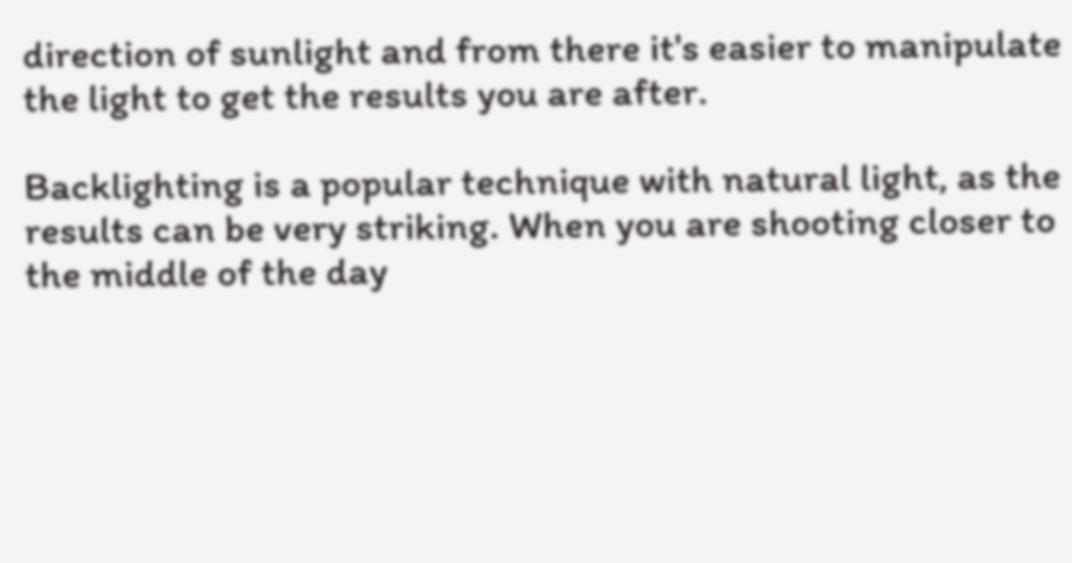direction of sunlight and from there it's easier to manipulate the light to get the results you are after.

Backlighting is a popular technique with natural light, as the results can be very striking. When you are shooting closer to the middle of the day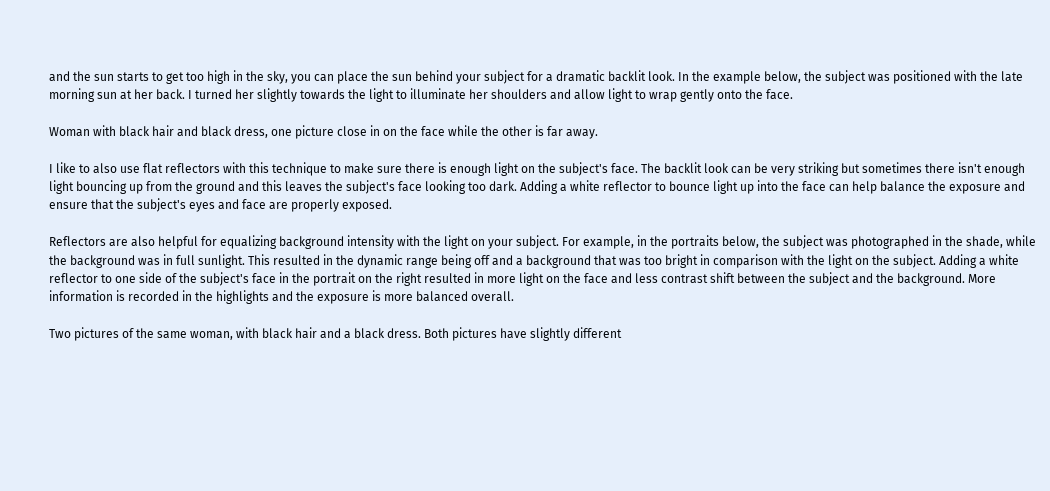and the sun starts to get too high in the sky, you can place the sun behind your subject for a dramatic backlit look. In the example below, the subject was positioned with the late morning sun at her back. I turned her slightly towards the light to illuminate her shoulders and allow light to wrap gently onto the face.

Woman with black hair and black dress, one picture close in on the face while the other is far away.

I like to also use flat reflectors with this technique to make sure there is enough light on the subject's face. The backlit look can be very striking but sometimes there isn't enough light bouncing up from the ground and this leaves the subject's face looking too dark. Adding a white reflector to bounce light up into the face can help balance the exposure and ensure that the subject's eyes and face are properly exposed.

Reflectors are also helpful for equalizing background intensity with the light on your subject. For example, in the portraits below, the subject was photographed in the shade, while the background was in full sunlight. This resulted in the dynamic range being off and a background that was too bright in comparison with the light on the subject. Adding a white reflector to one side of the subject's face in the portrait on the right resulted in more light on the face and less contrast shift between the subject and the background. More information is recorded in the highlights and the exposure is more balanced overall.

Two pictures of the same woman, with black hair and a black dress. Both pictures have slightly different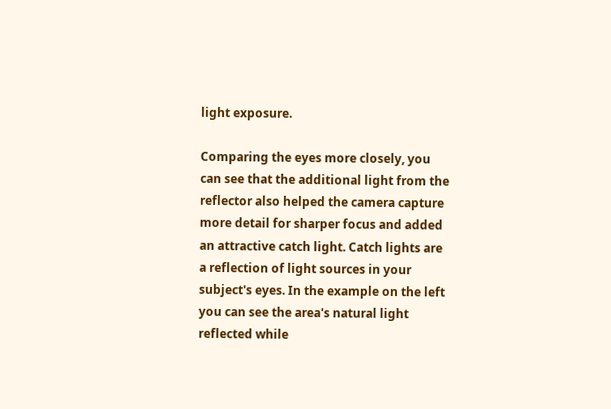light exposure.

Comparing the eyes more closely, you can see that the additional light from the reflector also helped the camera capture more detail for sharper focus and added an attractive catch light. Catch lights are a reflection of light sources in your subject's eyes. In the example on the left you can see the area's natural light reflected while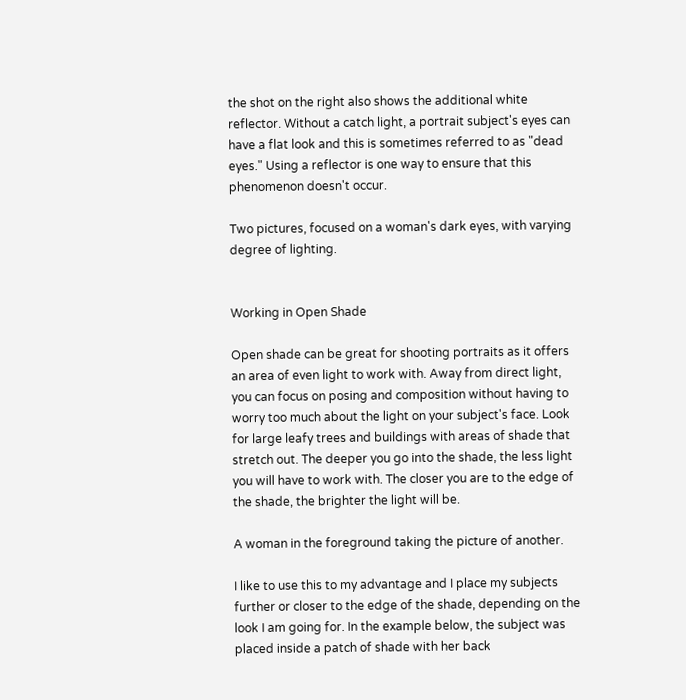the shot on the right also shows the additional white reflector. Without a catch light, a portrait subject's eyes can have a flat look and this is sometimes referred to as "dead eyes." Using a reflector is one way to ensure that this phenomenon doesn't occur.

Two pictures, focused on a woman's dark eyes, with varying degree of lighting.


Working in Open Shade

Open shade can be great for shooting portraits as it offers an area of even light to work with. Away from direct light, you can focus on posing and composition without having to worry too much about the light on your subject's face. Look for large leafy trees and buildings with areas of shade that stretch out. The deeper you go into the shade, the less light you will have to work with. The closer you are to the edge of the shade, the brighter the light will be.

A woman in the foreground taking the picture of another.

I like to use this to my advantage and I place my subjects further or closer to the edge of the shade, depending on the look I am going for. In the example below, the subject was placed inside a patch of shade with her back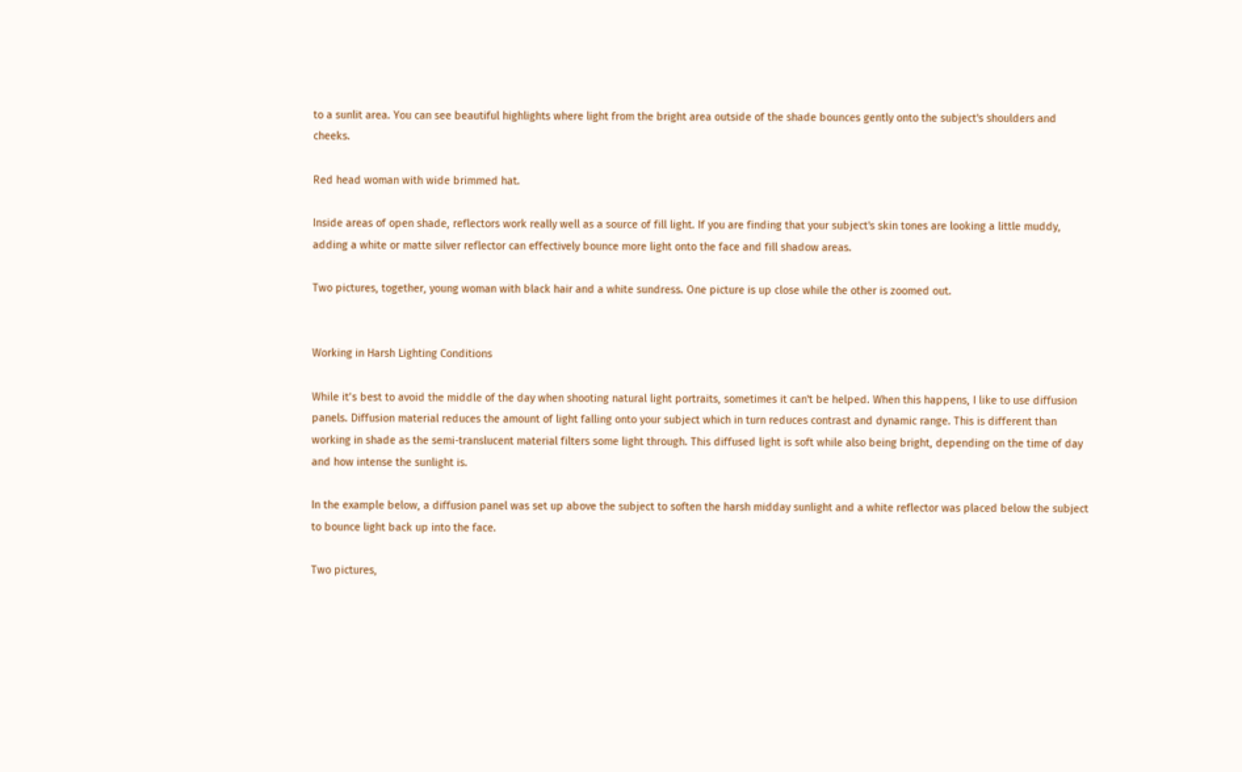to a sunlit area. You can see beautiful highlights where light from the bright area outside of the shade bounces gently onto the subject's shoulders and cheeks.

Red head woman with wide brimmed hat.

Inside areas of open shade, reflectors work really well as a source of fill light. If you are finding that your subject's skin tones are looking a little muddy, adding a white or matte silver reflector can effectively bounce more light onto the face and fill shadow areas.

Two pictures, together, young woman with black hair and a white sundress. One picture is up close while the other is zoomed out.


Working in Harsh Lighting Conditions

While it’s best to avoid the middle of the day when shooting natural light portraits, sometimes it can't be helped. When this happens, I like to use diffusion panels. Diffusion material reduces the amount of light falling onto your subject which in turn reduces contrast and dynamic range. This is different than working in shade as the semi-translucent material filters some light through. This diffused light is soft while also being bright, depending on the time of day and how intense the sunlight is.

In the example below, a diffusion panel was set up above the subject to soften the harsh midday sunlight and a white reflector was placed below the subject to bounce light back up into the face.

Two pictures,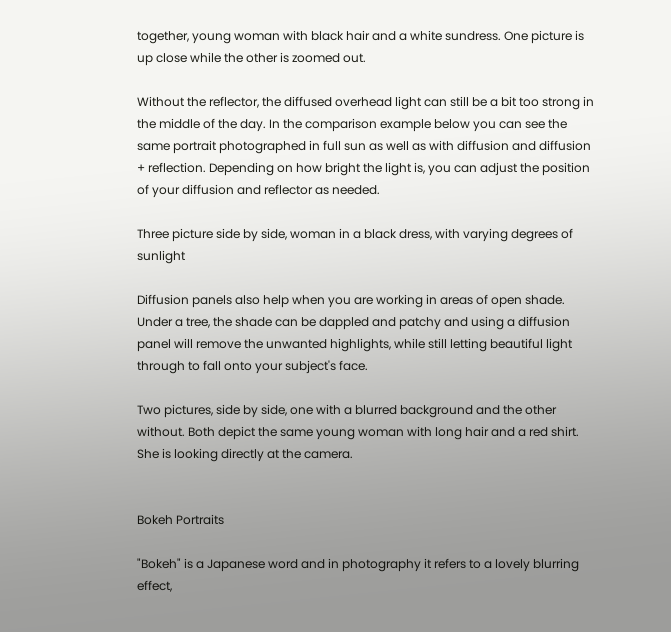together, young woman with black hair and a white sundress. One picture is up close while the other is zoomed out.

Without the reflector, the diffused overhead light can still be a bit too strong in the middle of the day. In the comparison example below you can see the same portrait photographed in full sun as well as with diffusion and diffusion + reflection. Depending on how bright the light is, you can adjust the position of your diffusion and reflector as needed.

Three picture side by side, woman in a black dress, with varying degrees of sunlight

Diffusion panels also help when you are working in areas of open shade. Under a tree, the shade can be dappled and patchy and using a diffusion panel will remove the unwanted highlights, while still letting beautiful light through to fall onto your subject's face.

Two pictures, side by side, one with a blurred background and the other without. Both depict the same young woman with long hair and a red shirt. She is looking directly at the camera.


Bokeh Portraits

"Bokeh" is a Japanese word and in photography it refers to a lovely blurring effect,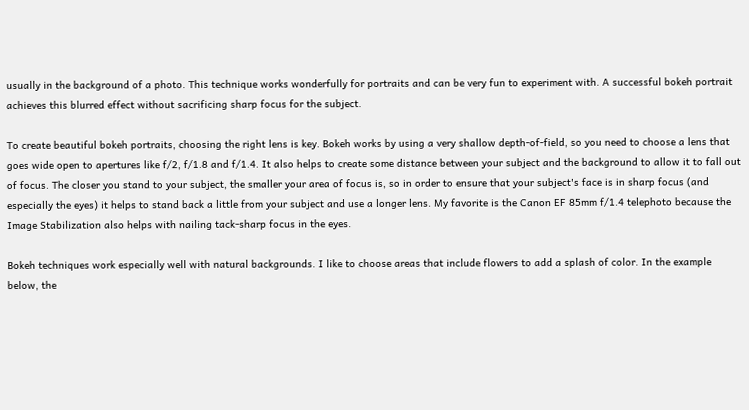usually in the background of a photo. This technique works wonderfully for portraits and can be very fun to experiment with. A successful bokeh portrait achieves this blurred effect without sacrificing sharp focus for the subject.

To create beautiful bokeh portraits, choosing the right lens is key. Bokeh works by using a very shallow depth-of-field, so you need to choose a lens that goes wide open to apertures like f/2, f/1.8 and f/1.4. It also helps to create some distance between your subject and the background to allow it to fall out of focus. The closer you stand to your subject, the smaller your area of focus is, so in order to ensure that your subject's face is in sharp focus (and especially the eyes) it helps to stand back a little from your subject and use a longer lens. My favorite is the Canon EF 85mm f/1.4 telephoto because the Image Stabilization also helps with nailing tack-sharp focus in the eyes.

Bokeh techniques work especially well with natural backgrounds. I like to choose areas that include flowers to add a splash of color. In the example below, the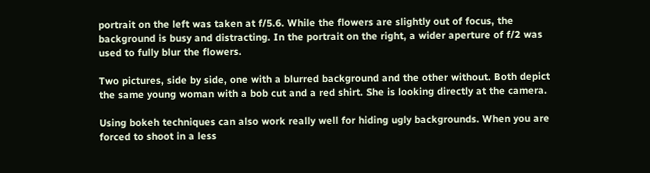portrait on the left was taken at f/5.6. While the flowers are slightly out of focus, the background is busy and distracting. In the portrait on the right, a wider aperture of f/2 was used to fully blur the flowers.

Two pictures, side by side, one with a blurred background and the other without. Both depict the same young woman with a bob cut and a red shirt. She is looking directly at the camera.

Using bokeh techniques can also work really well for hiding ugly backgrounds. When you are forced to shoot in a less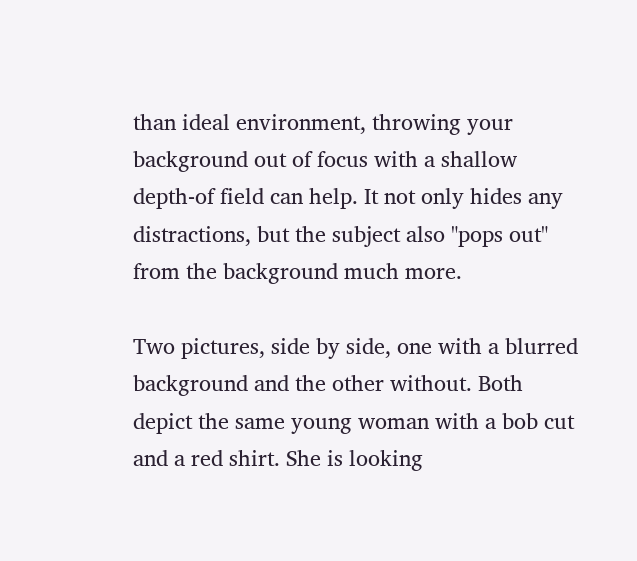than ideal environment, throwing your background out of focus with a shallow depth-of field can help. It not only hides any distractions, but the subject also "pops out" from the background much more.

Two pictures, side by side, one with a blurred background and the other without. Both depict the same young woman with a bob cut and a red shirt. She is looking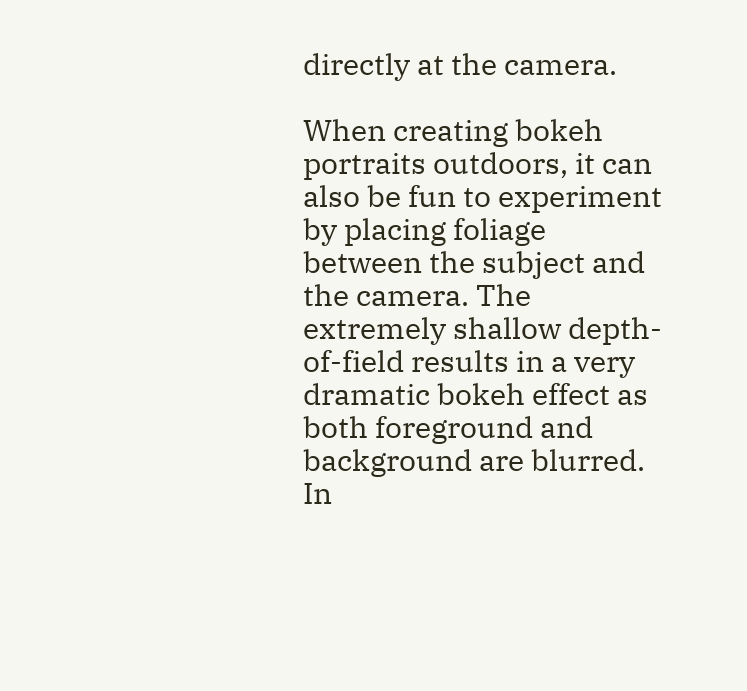directly at the camera.

When creating bokeh portraits outdoors, it can also be fun to experiment by placing foliage between the subject and the camera. The extremely shallow depth-of-field results in a very dramatic bokeh effect as both foreground and background are blurred. In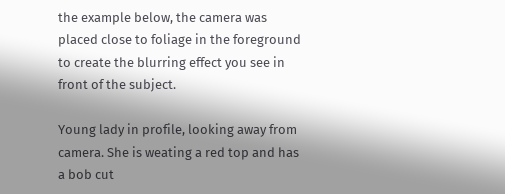the example below, the camera was placed close to foliage in the foreground to create the blurring effect you see in front of the subject.

Young lady in profile, looking away from camera. She is weating a red top and has a bob cut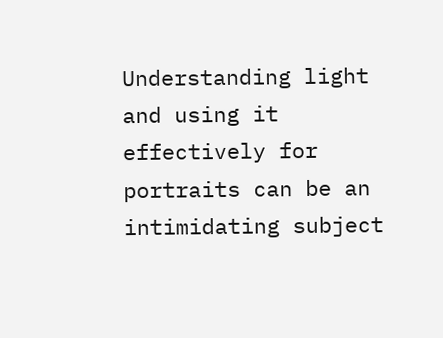Understanding light and using it effectively for portraits can be an intimidating subject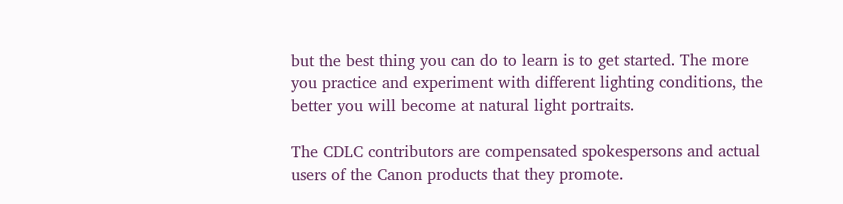but the best thing you can do to learn is to get started. The more you practice and experiment with different lighting conditions, the better you will become at natural light portraits.

The CDLC contributors are compensated spokespersons and actual users of the Canon products that they promote.